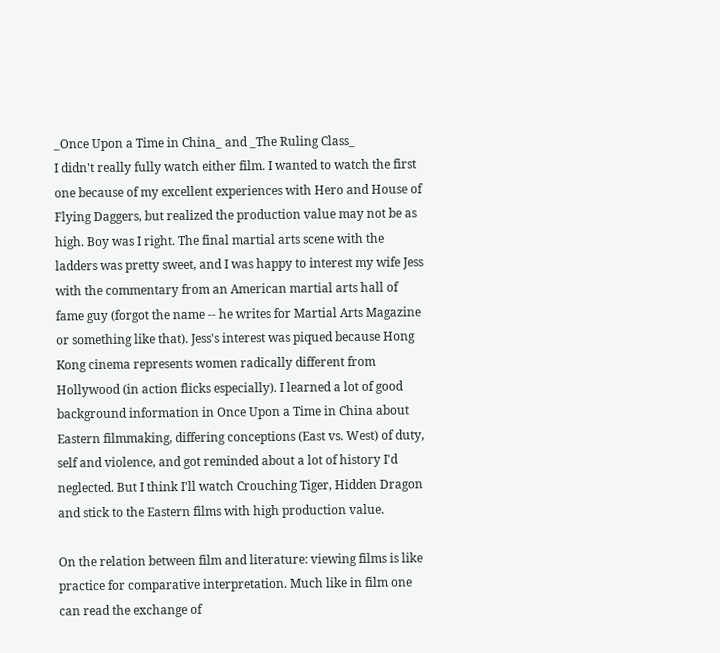_Once Upon a Time in China_ and _The Ruling Class_
I didn't really fully watch either film. I wanted to watch the first one because of my excellent experiences with Hero and House of Flying Daggers, but realized the production value may not be as high. Boy was I right. The final martial arts scene with the ladders was pretty sweet, and I was happy to interest my wife Jess with the commentary from an American martial arts hall of fame guy (forgot the name -- he writes for Martial Arts Magazine or something like that). Jess's interest was piqued because Hong Kong cinema represents women radically different from Hollywood (in action flicks especially). I learned a lot of good background information in Once Upon a Time in China about Eastern filmmaking, differing conceptions (East vs. West) of duty, self and violence, and got reminded about a lot of history I'd neglected. But I think I'll watch Crouching Tiger, Hidden Dragon and stick to the Eastern films with high production value.

On the relation between film and literature: viewing films is like practice for comparative interpretation. Much like in film one can read the exchange of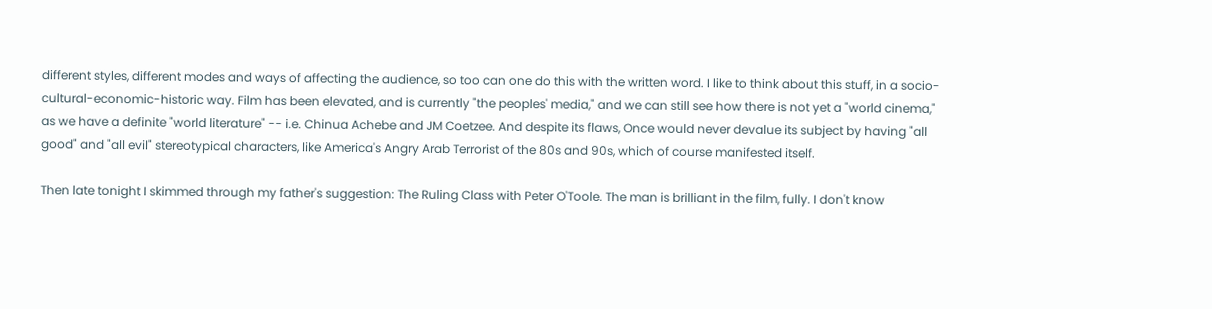different styles, different modes and ways of affecting the audience, so too can one do this with the written word. I like to think about this stuff, in a socio-cultural-economic-historic way. Film has been elevated, and is currently "the peoples' media," and we can still see how there is not yet a "world cinema," as we have a definite "world literature" -- i.e. Chinua Achebe and JM Coetzee. And despite its flaws, Once would never devalue its subject by having "all good" and "all evil" stereotypical characters, like America's Angry Arab Terrorist of the 80s and 90s, which of course manifested itself.

Then late tonight I skimmed through my father's suggestion: The Ruling Class with Peter O'Toole. The man is brilliant in the film, fully. I don't know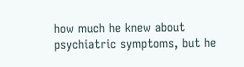how much he knew about psychiatric symptoms, but he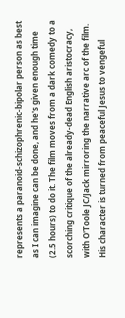represents a paranoid-schizophrenic-bipolar person as best as I can imagine can be done, and he's given enough time (2.5 hours) to do it. The film moves from a dark comedy to a scorching critique of the already-dead English aristocracy, with O'Toole JC/Jack mirroring the narrative arc of the film. His character is turned from peaceful Jesus to vengeful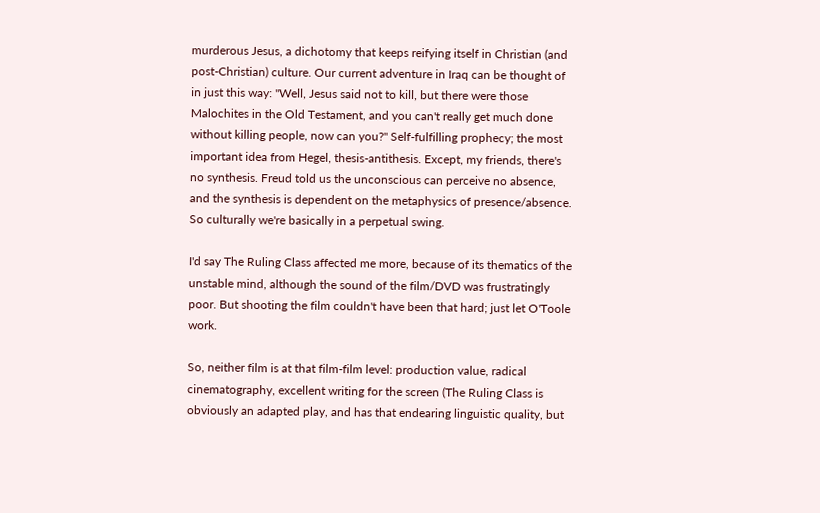murderous Jesus, a dichotomy that keeps reifying itself in Christian (and post-Christian) culture. Our current adventure in Iraq can be thought of in just this way: "Well, Jesus said not to kill, but there were those Malochites in the Old Testament, and you can't really get much done without killing people, now can you?" Self-fulfilling prophecy; the most important idea from Hegel, thesis-antithesis. Except, my friends, there's no synthesis. Freud told us the unconscious can perceive no absence, and the synthesis is dependent on the metaphysics of presence/absence. So culturally we're basically in a perpetual swing.

I'd say The Ruling Class affected me more, because of its thematics of the unstable mind, although the sound of the film/DVD was frustratingly poor. But shooting the film couldn't have been that hard; just let O'Toole work.

So, neither film is at that film-film level: production value, radical cinematography, excellent writing for the screen (The Ruling Class is obviously an adapted play, and has that endearing linguistic quality, but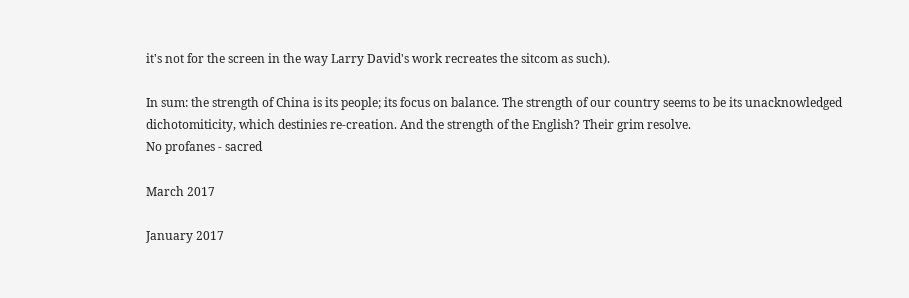it's not for the screen in the way Larry David's work recreates the sitcom as such).

In sum: the strength of China is its people; its focus on balance. The strength of our country seems to be its unacknowledged dichotomiticity, which destinies re-creation. And the strength of the English? Their grim resolve.
No profanes - sacred

March 2017

January 2017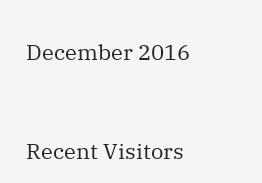December 2016


Recent Visitors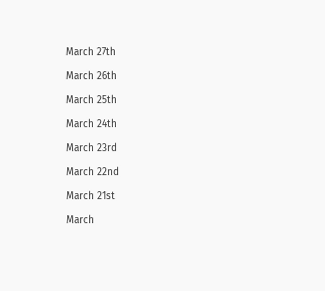March 27th

March 26th

March 25th

March 24th

March 23rd

March 22nd

March 21st

March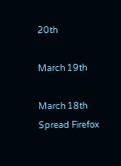20th

March 19th

March 18th
Spread Firefox